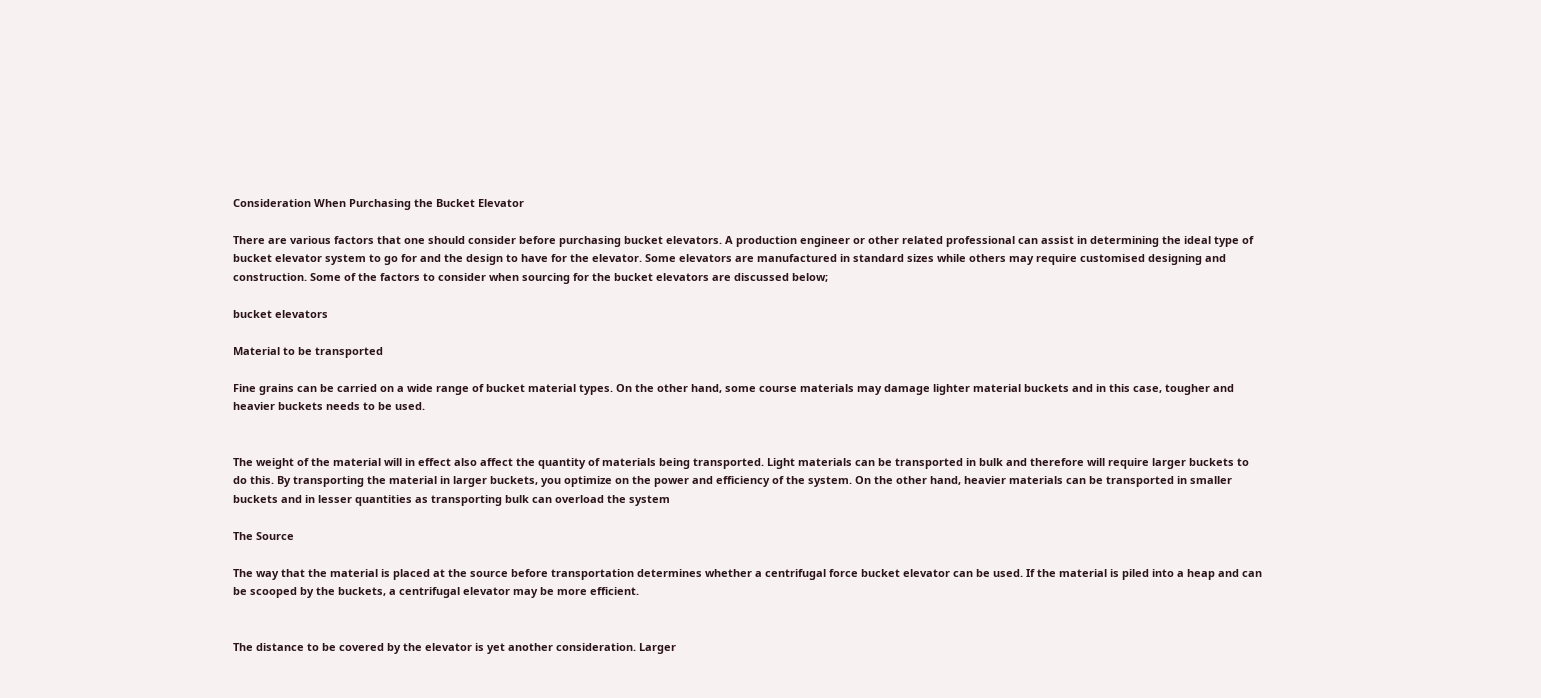Consideration When Purchasing the Bucket Elevator

There are various factors that one should consider before purchasing bucket elevators. A production engineer or other related professional can assist in determining the ideal type of bucket elevator system to go for and the design to have for the elevator. Some elevators are manufactured in standard sizes while others may require customised designing and construction. Some of the factors to consider when sourcing for the bucket elevators are discussed below;

bucket elevators

Material to be transported

Fine grains can be carried on a wide range of bucket material types. On the other hand, some course materials may damage lighter material buckets and in this case, tougher and heavier buckets needs to be used.


The weight of the material will in effect also affect the quantity of materials being transported. Light materials can be transported in bulk and therefore will require larger buckets to do this. By transporting the material in larger buckets, you optimize on the power and efficiency of the system. On the other hand, heavier materials can be transported in smaller buckets and in lesser quantities as transporting bulk can overload the system

The Source

The way that the material is placed at the source before transportation determines whether a centrifugal force bucket elevator can be used. If the material is piled into a heap and can be scooped by the buckets, a centrifugal elevator may be more efficient.


The distance to be covered by the elevator is yet another consideration. Larger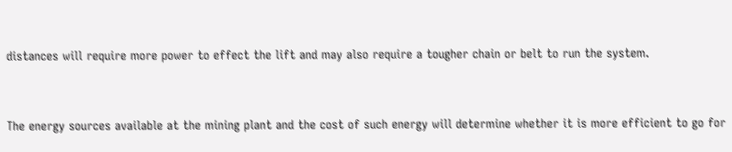distances will require more power to effect the lift and may also require a tougher chain or belt to run the system.


The energy sources available at the mining plant and the cost of such energy will determine whether it is more efficient to go for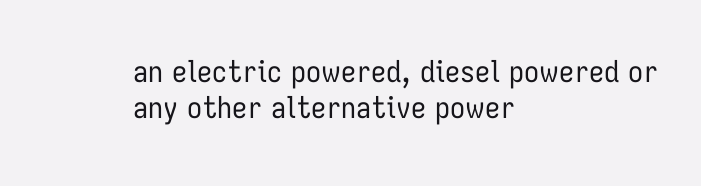an electric powered, diesel powered or any other alternative power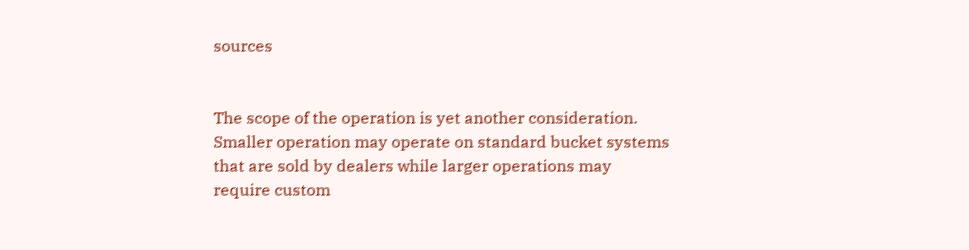sources


The scope of the operation is yet another consideration. Smaller operation may operate on standard bucket systems that are sold by dealers while larger operations may require custom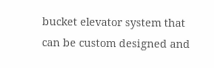bucket elevator system that can be custom designed and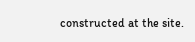constructed at the site.